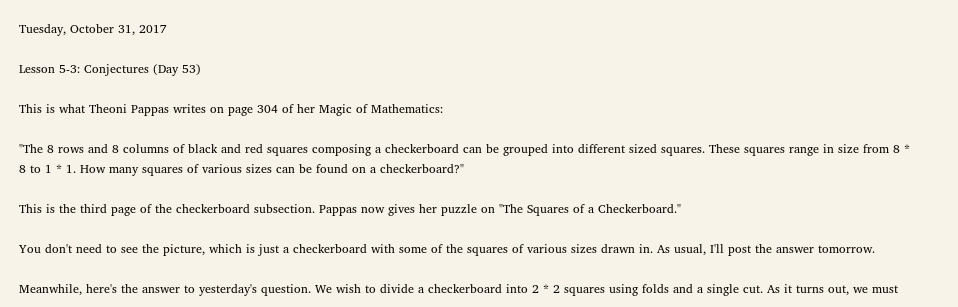Tuesday, October 31, 2017

Lesson 5-3: Conjectures (Day 53)

This is what Theoni Pappas writes on page 304 of her Magic of Mathematics:

"The 8 rows and 8 columns of black and red squares composing a checkerboard can be grouped into different sized squares. These squares range in size from 8 * 8 to 1 * 1. How many squares of various sizes can be found on a checkerboard?"

This is the third page of the checkerboard subsection. Pappas now gives her puzzle on "The Squares of a Checkerboard."

You don't need to see the picture, which is just a checkerboard with some of the squares of various sizes drawn in. As usual, I'll post the answer tomorrow.

Meanwhile, here's the answer to yesterday's question. We wish to divide a checkerboard into 2 * 2 squares using folds and a single cut. As it turns out, we must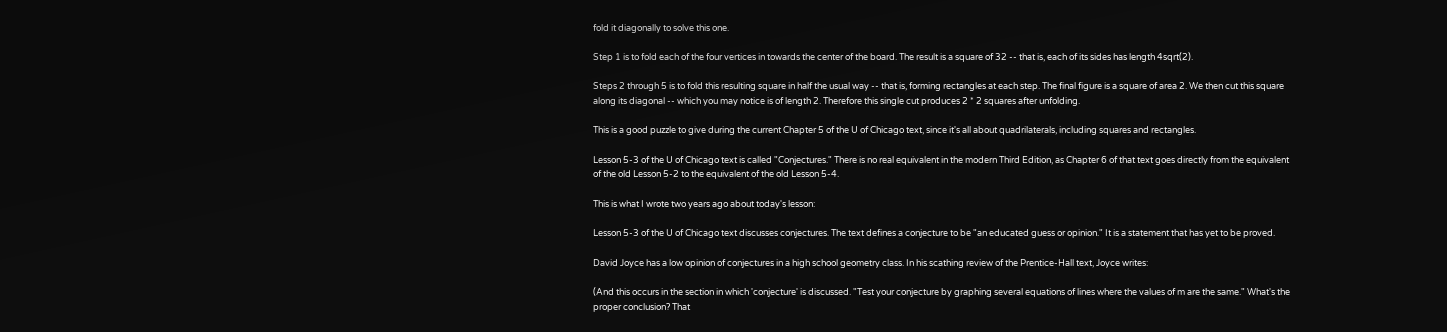fold it diagonally to solve this one.

Step 1 is to fold each of the four vertices in towards the center of the board. The result is a square of 32 -- that is, each of its sides has length 4sqrt(2).

Steps 2 through 5 is to fold this resulting square in half the usual way -- that is, forming rectangles at each step. The final figure is a square of area 2. We then cut this square along its diagonal -- which you may notice is of length 2. Therefore this single cut produces 2 * 2 squares after unfolding.

This is a good puzzle to give during the current Chapter 5 of the U of Chicago text, since it's all about quadrilaterals, including squares and rectangles.

Lesson 5-3 of the U of Chicago text is called "Conjectures." There is no real equivalent in the modern Third Edition, as Chapter 6 of that text goes directly from the equivalent of the old Lesson 5-2 to the equivalent of the old Lesson 5-4.

This is what I wrote two years ago about today's lesson:

Lesson 5-3 of the U of Chicago text discusses conjectures. The text defines a conjecture to be "an educated guess or opinion." It is a statement that has yet to be proved.

David Joyce has a low opinion of conjectures in a high school geometry class. In his scathing review of the Prentice-Hall text, Joyce writes:

(And this occurs in the section in which 'conjecture' is discussed. "Test your conjecture by graphing several equations of lines where the values of m are the same." What's the proper conclusion? That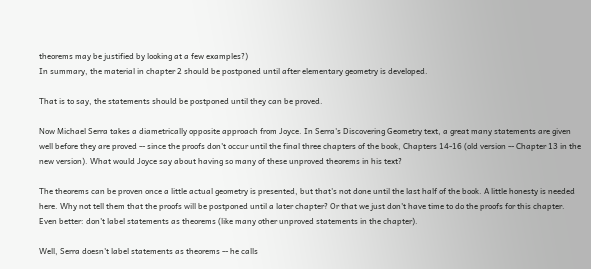theorems may be justified by looking at a few examples?)
In summary, the material in chapter 2 should be postponed until after elementary geometry is developed.

That is to say, the statements should be postponed until they can be proved.

Now Michael Serra takes a diametrically opposite approach from Joyce. In Serra's Discovering Geometry text, a great many statements are given well before they are proved -- since the proofs don't occur until the final three chapters of the book, Chapters 14-16 (old version -- Chapter 13 in the new version). What would Joyce say about having so many of these unproved theorems in his text?

The theorems can be proven once a little actual geometry is presented, but that's not done until the last half of the book. A little honesty is needed here. Why not tell them that the proofs will be postponed until a later chapter? Or that we just don't have time to do the proofs for this chapter. Even better: don't label statements as theorems (like many other unproved statements in the chapter).

Well, Serra doesn't label statements as theorems -- he calls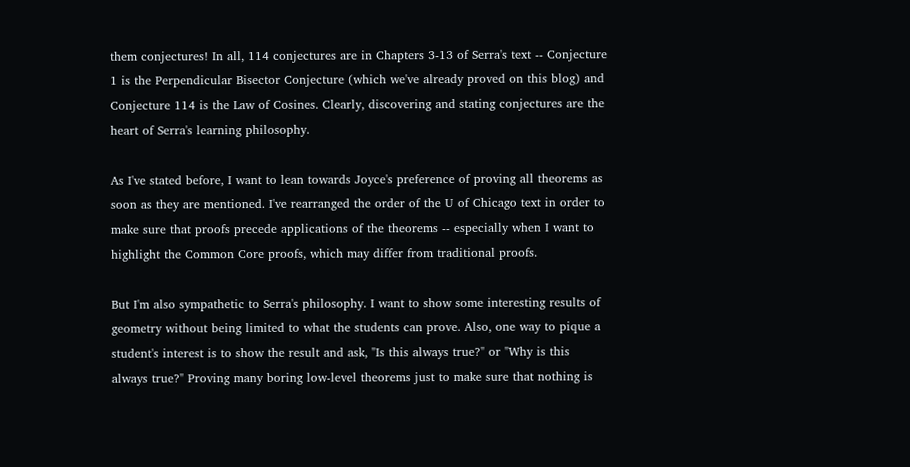them conjectures! In all, 114 conjectures are in Chapters 3-13 of Serra's text -- Conjecture 1 is the Perpendicular Bisector Conjecture (which we've already proved on this blog) and Conjecture 114 is the Law of Cosines. Clearly, discovering and stating conjectures are the heart of Serra's learning philosophy.

As I've stated before, I want to lean towards Joyce's preference of proving all theorems as soon as they are mentioned. I've rearranged the order of the U of Chicago text in order to make sure that proofs precede applications of the theorems -- especially when I want to highlight the Common Core proofs, which may differ from traditional proofs.

But I'm also sympathetic to Serra's philosophy. I want to show some interesting results of geometry without being limited to what the students can prove. Also, one way to pique a student's interest is to show the result and ask, "Is this always true?" or "Why is this always true?" Proving many boring low-level theorems just to make sure that nothing is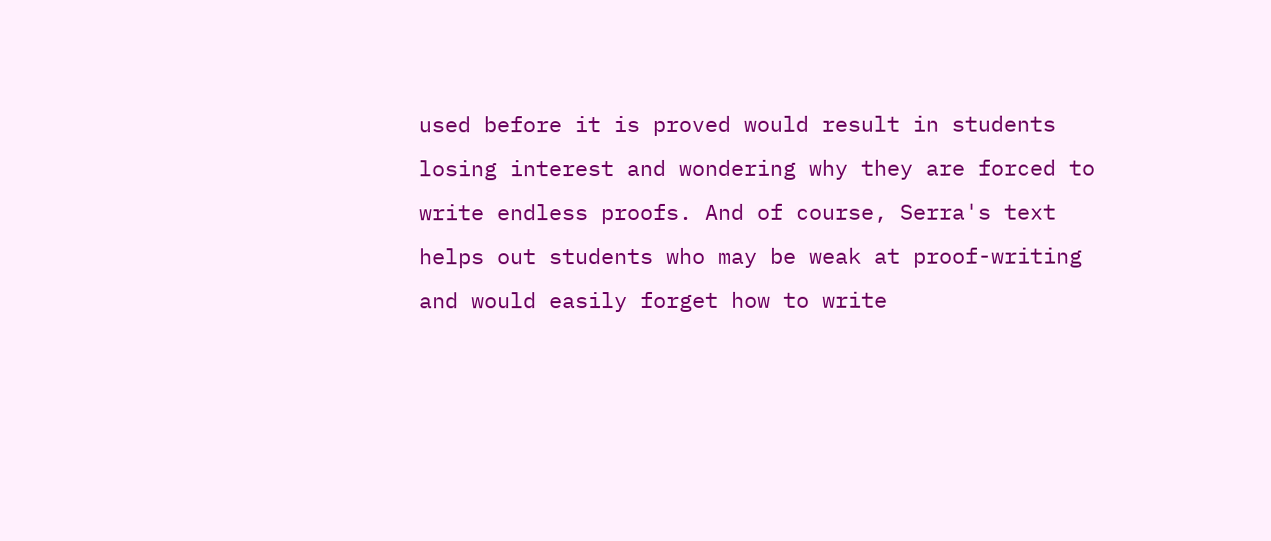used before it is proved would result in students losing interest and wondering why they are forced to write endless proofs. And of course, Serra's text helps out students who may be weak at proof-writing and would easily forget how to write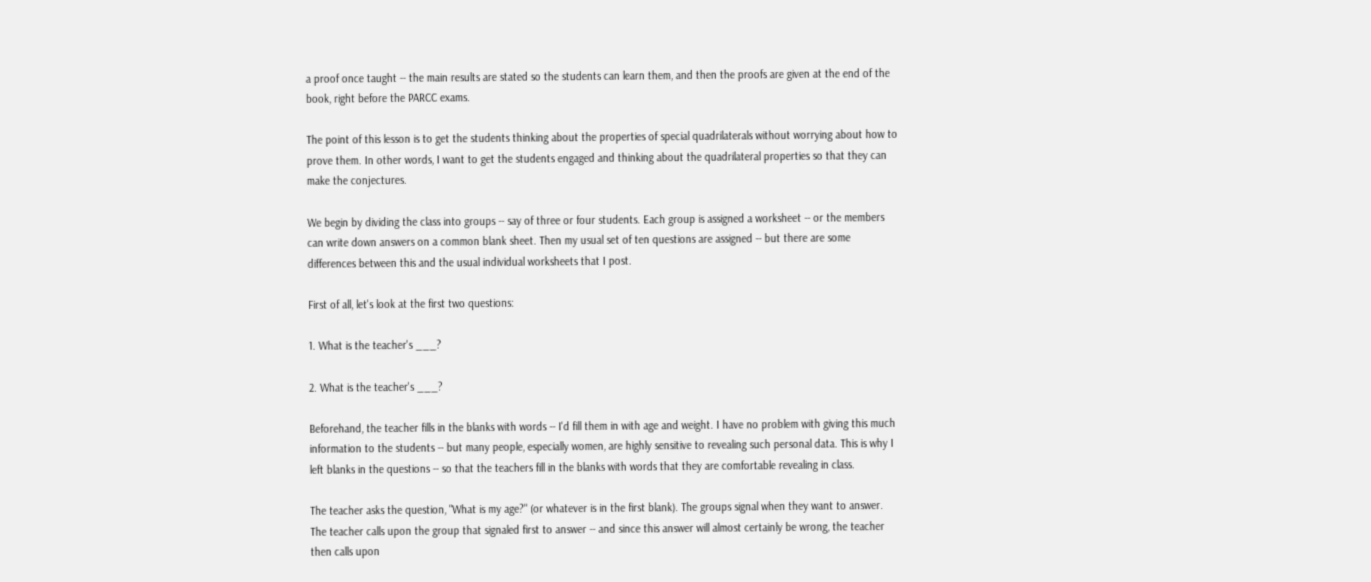a proof once taught -- the main results are stated so the students can learn them, and then the proofs are given at the end of the book, right before the PARCC exams.

The point of this lesson is to get the students thinking about the properties of special quadrilaterals without worrying about how to prove them. In other words, I want to get the students engaged and thinking about the quadrilateral properties so that they can make the conjectures.

We begin by dividing the class into groups -- say of three or four students. Each group is assigned a worksheet -- or the members can write down answers on a common blank sheet. Then my usual set of ten questions are assigned -- but there are some differences between this and the usual individual worksheets that I post.

First of all, let's look at the first two questions:

1. What is the teacher's ___?

2. What is the teacher's ___?

Beforehand, the teacher fills in the blanks with words -- I'd fill them in with age and weight. I have no problem with giving this much information to the students -- but many people, especially women, are highly sensitive to revealing such personal data. This is why I left blanks in the questions -- so that the teachers fill in the blanks with words that they are comfortable revealing in class.

The teacher asks the question, "What is my age?" (or whatever is in the first blank). The groups signal when they want to answer. The teacher calls upon the group that signaled first to answer -- and since this answer will almost certainly be wrong, the teacher then calls upon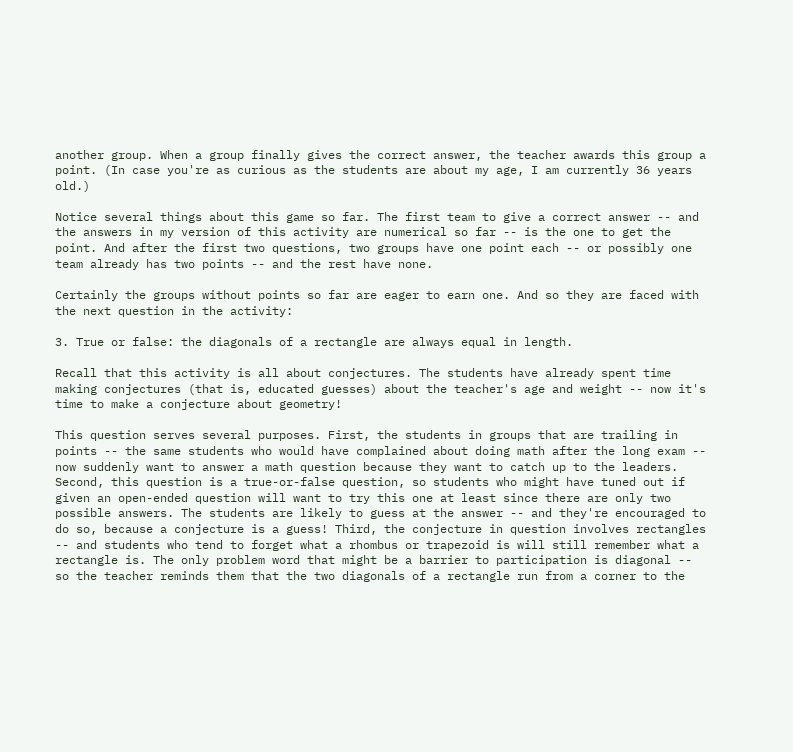another group. When a group finally gives the correct answer, the teacher awards this group a point. (In case you're as curious as the students are about my age, I am currently 36 years old.)

Notice several things about this game so far. The first team to give a correct answer -- and the answers in my version of this activity are numerical so far -- is the one to get the point. And after the first two questions, two groups have one point each -- or possibly one team already has two points -- and the rest have none.

Certainly the groups without points so far are eager to earn one. And so they are faced with the next question in the activity:

3. True or false: the diagonals of a rectangle are always equal in length.

Recall that this activity is all about conjectures. The students have already spent time making conjectures (that is, educated guesses) about the teacher's age and weight -- now it's time to make a conjecture about geometry!

This question serves several purposes. First, the students in groups that are trailing in points -- the same students who would have complained about doing math after the long exam -- now suddenly want to answer a math question because they want to catch up to the leaders. Second, this question is a true-or-false question, so students who might have tuned out if given an open-ended question will want to try this one at least since there are only two possible answers. The students are likely to guess at the answer -- and they're encouraged to do so, because a conjecture is a guess! Third, the conjecture in question involves rectangles -- and students who tend to forget what a rhombus or trapezoid is will still remember what a rectangle is. The only problem word that might be a barrier to participation is diagonal -- so the teacher reminds them that the two diagonals of a rectangle run from a corner to the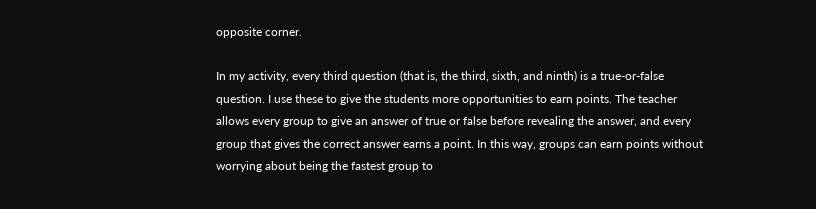opposite corner.

In my activity, every third question (that is, the third, sixth, and ninth) is a true-or-false question. I use these to give the students more opportunities to earn points. The teacher allows every group to give an answer of true or false before revealing the answer, and every group that gives the correct answer earns a point. In this way, groups can earn points without worrying about being the fastest group to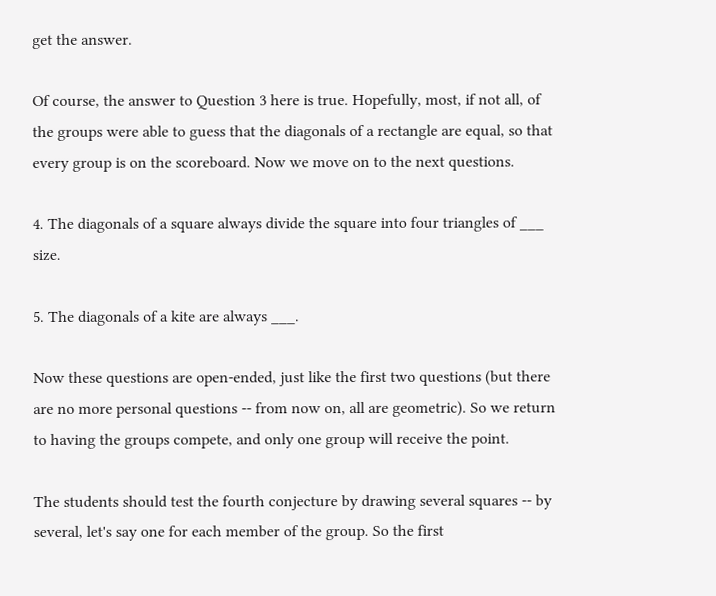get the answer.

Of course, the answer to Question 3 here is true. Hopefully, most, if not all, of the groups were able to guess that the diagonals of a rectangle are equal, so that every group is on the scoreboard. Now we move on to the next questions.

4. The diagonals of a square always divide the square into four triangles of ___ size.

5. The diagonals of a kite are always ___.

Now these questions are open-ended, just like the first two questions (but there are no more personal questions -- from now on, all are geometric). So we return to having the groups compete, and only one group will receive the point.

The students should test the fourth conjecture by drawing several squares -- by several, let's say one for each member of the group. So the first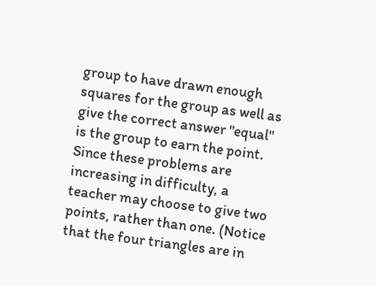group to have drawn enough squares for the group as well as give the correct answer "equal" is the group to earn the point. Since these problems are increasing in difficulty, a teacher may choose to give two points, rather than one. (Notice that the four triangles are in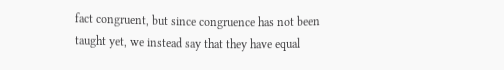fact congruent, but since congruence has not been taught yet, we instead say that they have equal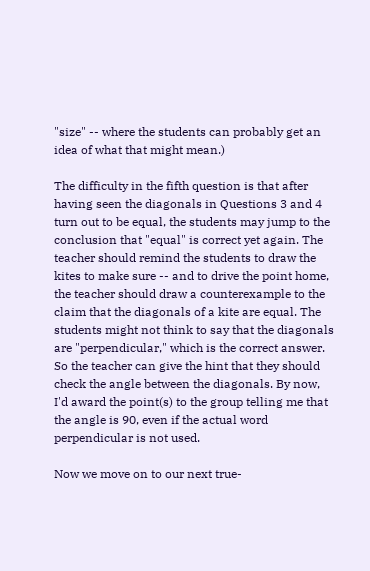"size" -- where the students can probably get an idea of what that might mean.)

The difficulty in the fifth question is that after having seen the diagonals in Questions 3 and 4 turn out to be equal, the students may jump to the conclusion that "equal" is correct yet again. The teacher should remind the students to draw the kites to make sure -- and to drive the point home, the teacher should draw a counterexample to the claim that the diagonals of a kite are equal. The students might not think to say that the diagonals are "perpendicular," which is the correct answer. So the teacher can give the hint that they should check the angle between the diagonals. By now, I'd award the point(s) to the group telling me that the angle is 90, even if the actual word perpendicular is not used.

Now we move on to our next true-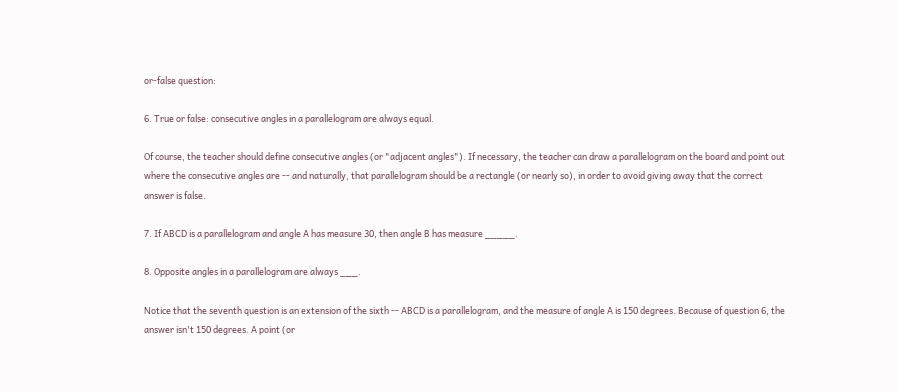or-false question:

6. True or false: consecutive angles in a parallelogram are always equal.

Of course, the teacher should define consecutive angles (or "adjacent angles"). If necessary, the teacher can draw a parallelogram on the board and point out where the consecutive angles are -- and naturally, that parallelogram should be a rectangle (or nearly so), in order to avoid giving away that the correct answer is false.

7. If ABCD is a parallelogram and angle A has measure 30, then angle B has measure _____.

8. Opposite angles in a parallelogram are always ___.

Notice that the seventh question is an extension of the sixth -- ABCD is a parallelogram, and the measure of angle A is 150 degrees. Because of question 6, the answer isn't 150 degrees. A point (or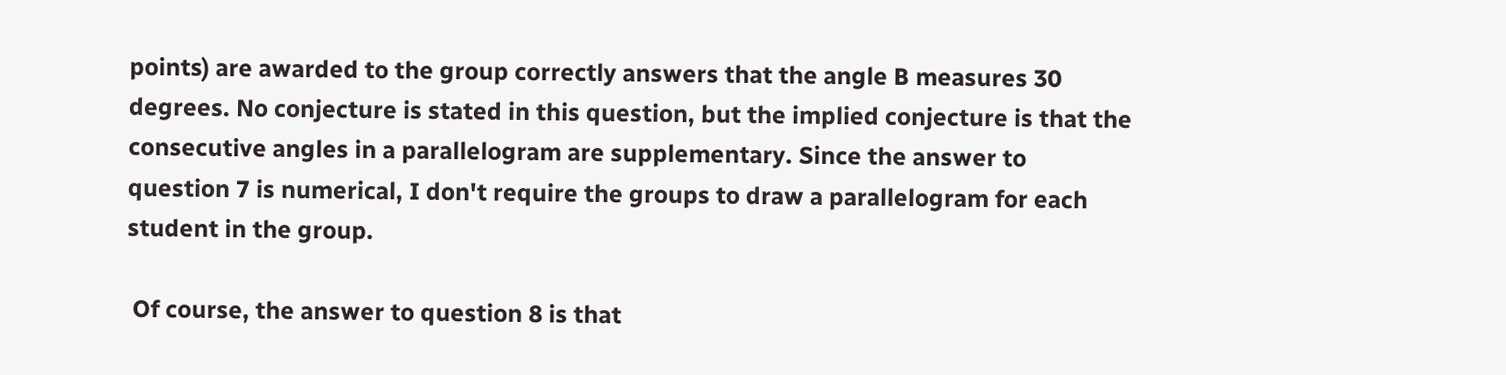points) are awarded to the group correctly answers that the angle B measures 30 degrees. No conjecture is stated in this question, but the implied conjecture is that the consecutive angles in a parallelogram are supplementary. Since the answer to question 7 is numerical, I don't require the groups to draw a parallelogram for each student in the group.

 Of course, the answer to question 8 is that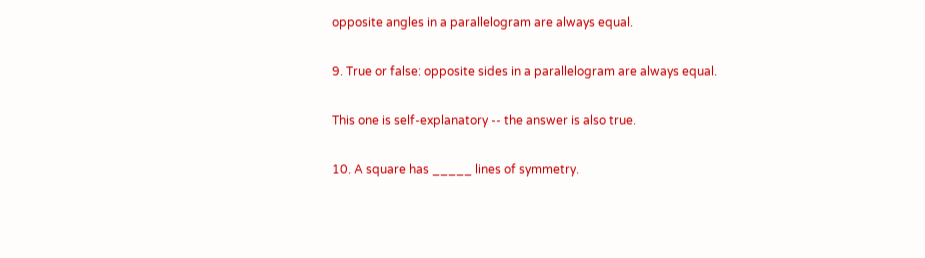opposite angles in a parallelogram are always equal.

9. True or false: opposite sides in a parallelogram are always equal.

This one is self-explanatory -- the answer is also true.

10. A square has _____ lines of symmetry.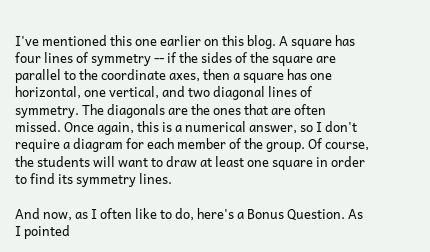I've mentioned this one earlier on this blog. A square has four lines of symmetry -- if the sides of the square are parallel to the coordinate axes, then a square has one horizontal, one vertical, and two diagonal lines of symmetry. The diagonals are the ones that are often missed. Once again, this is a numerical answer, so I don't require a diagram for each member of the group. Of course, the students will want to draw at least one square in order to find its symmetry lines.

And now, as I often like to do, here's a Bonus Question. As I pointed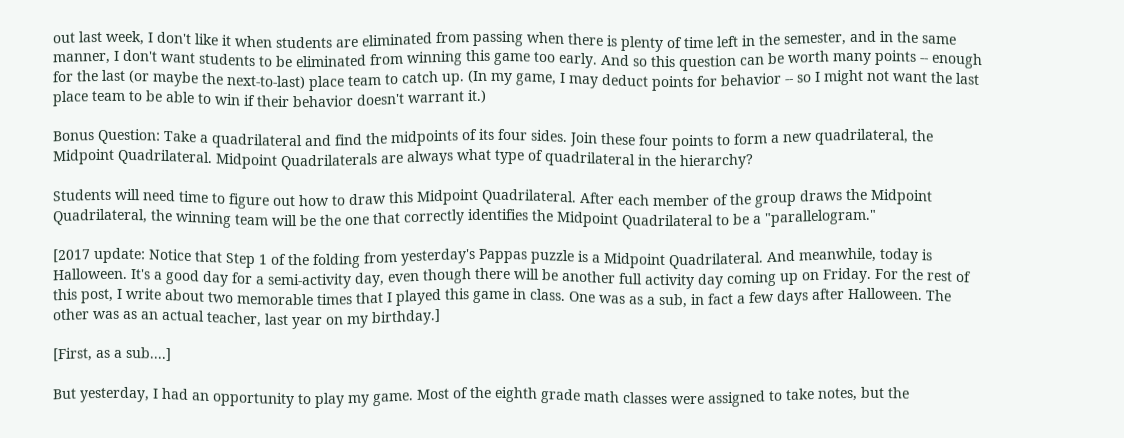out last week, I don't like it when students are eliminated from passing when there is plenty of time left in the semester, and in the same manner, I don't want students to be eliminated from winning this game too early. And so this question can be worth many points -- enough for the last (or maybe the next-to-last) place team to catch up. (In my game, I may deduct points for behavior -- so I might not want the last place team to be able to win if their behavior doesn't warrant it.)

Bonus Question: Take a quadrilateral and find the midpoints of its four sides. Join these four points to form a new quadrilateral, the Midpoint Quadrilateral. Midpoint Quadrilaterals are always what type of quadrilateral in the hierarchy?

Students will need time to figure out how to draw this Midpoint Quadrilateral. After each member of the group draws the Midpoint Quadrilateral, the winning team will be the one that correctly identifies the Midpoint Quadrilateral to be a "parallelogram."

[2017 update: Notice that Step 1 of the folding from yesterday's Pappas puzzle is a Midpoint Quadrilateral. And meanwhile, today is Halloween. It's a good day for a semi-activity day, even though there will be another full activity day coming up on Friday. For the rest of this post, I write about two memorable times that I played this game in class. One was as a sub, in fact a few days after Halloween. The other was as an actual teacher, last year on my birthday.]

[First, as a sub....]

But yesterday, I had an opportunity to play my game. Most of the eighth grade math classes were assigned to take notes, but the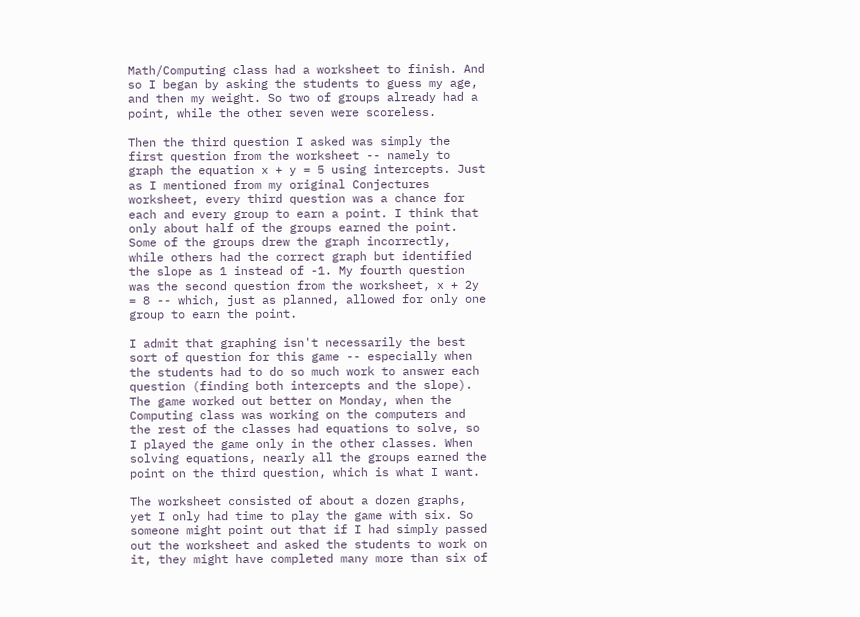Math/Computing class had a worksheet to finish. And so I began by asking the students to guess my age, and then my weight. So two of groups already had a point, while the other seven were scoreless.

Then the third question I asked was simply the first question from the worksheet -- namely to graph the equation x + y = 5 using intercepts. Just as I mentioned from my original Conjectures worksheet, every third question was a chance for each and every group to earn a point. I think that only about half of the groups earned the point. Some of the groups drew the graph incorrectly, while others had the correct graph but identified the slope as 1 instead of -1. My fourth question was the second question from the worksheet, x + 2y = 8 -- which, just as planned, allowed for only one group to earn the point.

I admit that graphing isn't necessarily the best sort of question for this game -- especially when the students had to do so much work to answer each question (finding both intercepts and the slope). The game worked out better on Monday, when the Computing class was working on the computers and the rest of the classes had equations to solve, so I played the game only in the other classes. When solving equations, nearly all the groups earned the point on the third question, which is what I want.

The worksheet consisted of about a dozen graphs, yet I only had time to play the game with six. So someone might point out that if I had simply passed out the worksheet and asked the students to work on it, they might have completed many more than six of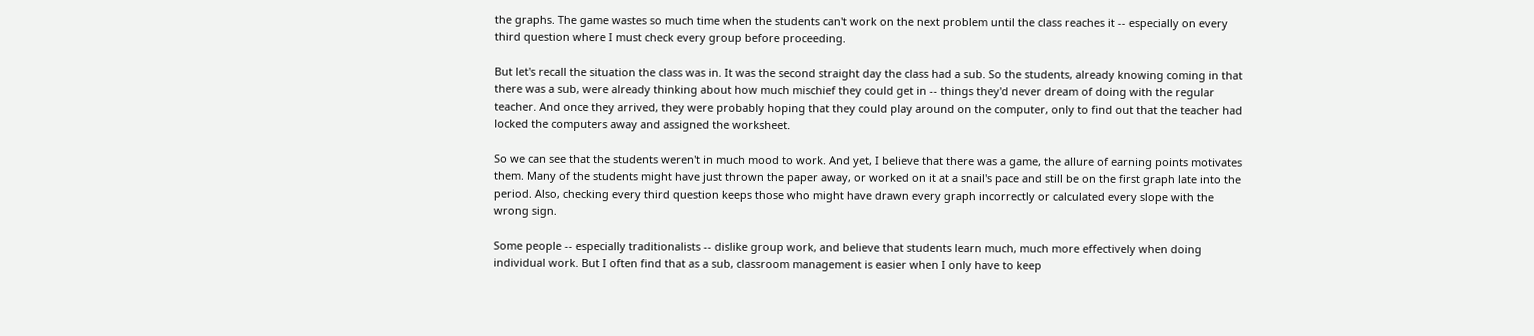the graphs. The game wastes so much time when the students can't work on the next problem until the class reaches it -- especially on every third question where I must check every group before proceeding.

But let's recall the situation the class was in. It was the second straight day the class had a sub. So the students, already knowing coming in that there was a sub, were already thinking about how much mischief they could get in -- things they'd never dream of doing with the regular teacher. And once they arrived, they were probably hoping that they could play around on the computer, only to find out that the teacher had locked the computers away and assigned the worksheet.

So we can see that the students weren't in much mood to work. And yet, I believe that there was a game, the allure of earning points motivates them. Many of the students might have just thrown the paper away, or worked on it at a snail's pace and still be on the first graph late into the period. Also, checking every third question keeps those who might have drawn every graph incorrectly or calculated every slope with the wrong sign.

Some people -- especially traditionalists -- dislike group work, and believe that students learn much, much more effectively when doing individual work. But I often find that as a sub, classroom management is easier when I only have to keep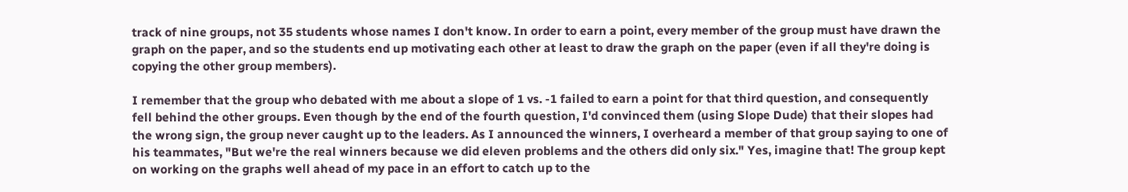track of nine groups, not 35 students whose names I don't know. In order to earn a point, every member of the group must have drawn the graph on the paper, and so the students end up motivating each other at least to draw the graph on the paper (even if all they're doing is copying the other group members).

I remember that the group who debated with me about a slope of 1 vs. -1 failed to earn a point for that third question, and consequently fell behind the other groups. Even though by the end of the fourth question, I'd convinced them (using Slope Dude) that their slopes had the wrong sign, the group never caught up to the leaders. As I announced the winners, I overheard a member of that group saying to one of his teammates, "But we're the real winners because we did eleven problems and the others did only six." Yes, imagine that! The group kept on working on the graphs well ahead of my pace in an effort to catch up to the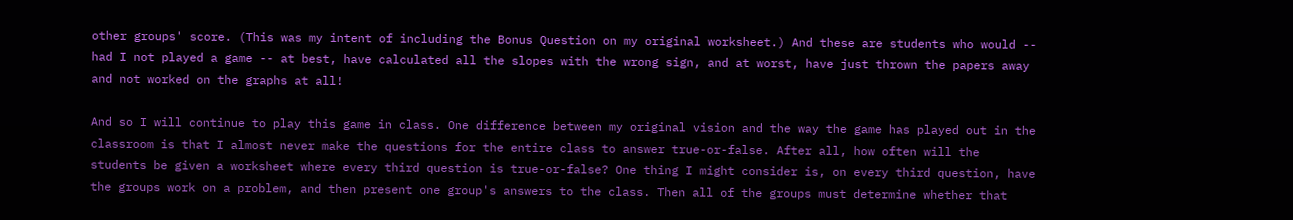other groups' score. (This was my intent of including the Bonus Question on my original worksheet.) And these are students who would -- had I not played a game -- at best, have calculated all the slopes with the wrong sign, and at worst, have just thrown the papers away and not worked on the graphs at all!

And so I will continue to play this game in class. One difference between my original vision and the way the game has played out in the classroom is that I almost never make the questions for the entire class to answer true-or-false. After all, how often will the students be given a worksheet where every third question is true-or-false? One thing I might consider is, on every third question, have the groups work on a problem, and then present one group's answers to the class. Then all of the groups must determine whether that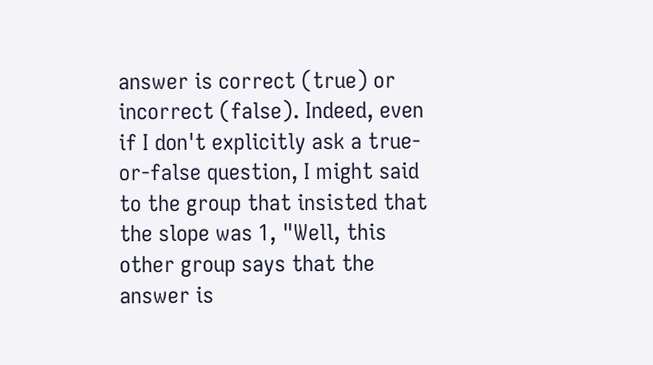answer is correct (true) or incorrect (false). Indeed, even if I don't explicitly ask a true-or-false question, I might said to the group that insisted that the slope was 1, "Well, this other group says that the answer is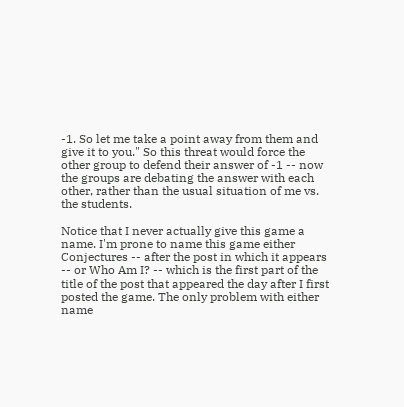-1. So let me take a point away from them and give it to you." So this threat would force the other group to defend their answer of -1 -- now the groups are debating the answer with each other, rather than the usual situation of me vs. the students.

Notice that I never actually give this game a name. I'm prone to name this game either Conjectures -- after the post in which it appears -- or Who Am I? -- which is the first part of the title of the post that appeared the day after I first posted the game. The only problem with either name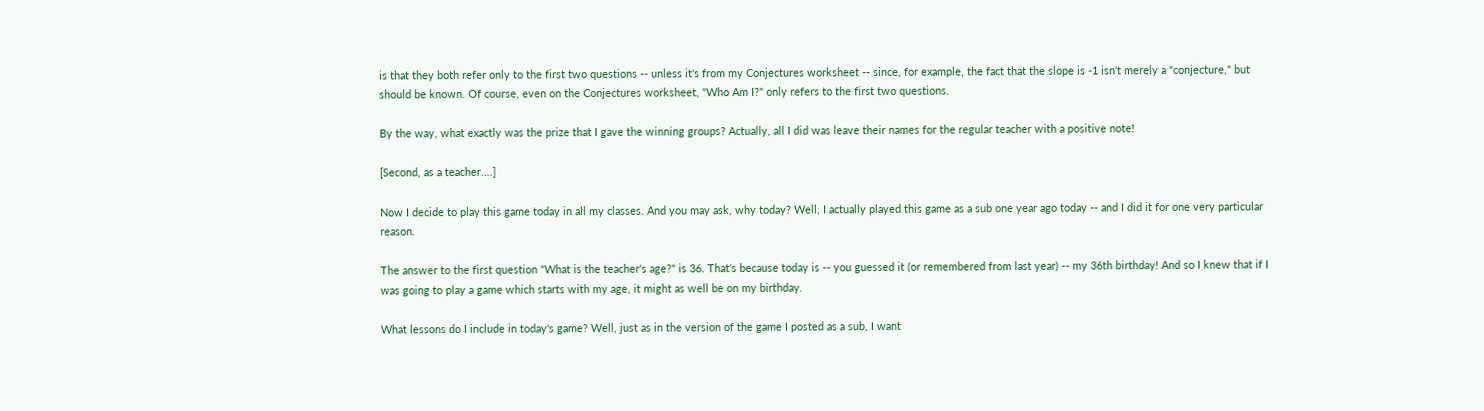is that they both refer only to the first two questions -- unless it's from my Conjectures worksheet -- since, for example, the fact that the slope is -1 isn't merely a "conjecture," but should be known. Of course, even on the Conjectures worksheet, "Who Am I?" only refers to the first two questions.

By the way, what exactly was the prize that I gave the winning groups? Actually, all I did was leave their names for the regular teacher with a positive note!

[Second, as a teacher....]

Now I decide to play this game today in all my classes. And you may ask, why today? Well, I actually played this game as a sub one year ago today -- and I did it for one very particular reason.

The answer to the first question "What is the teacher's age?" is 36. That's because today is -- you guessed it (or remembered from last year) -- my 36th birthday! And so I knew that if I was going to play a game which starts with my age, it might as well be on my birthday.

What lessons do I include in today's game? Well, just as in the version of the game I posted as a sub, I want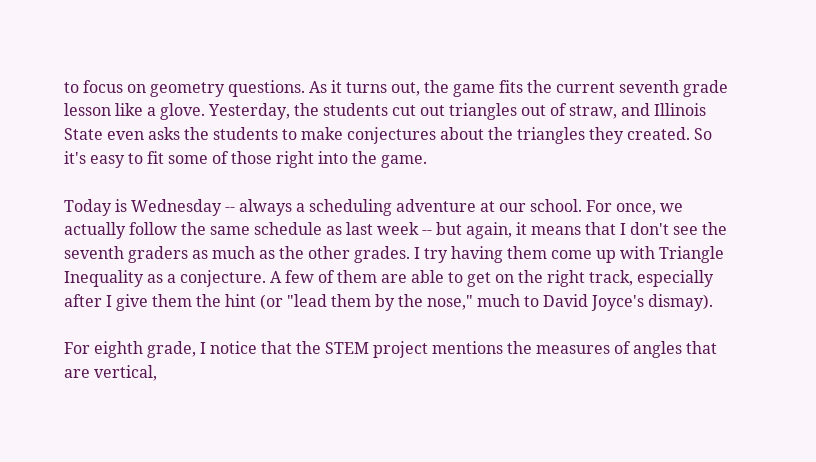to focus on geometry questions. As it turns out, the game fits the current seventh grade lesson like a glove. Yesterday, the students cut out triangles out of straw, and Illinois State even asks the students to make conjectures about the triangles they created. So it's easy to fit some of those right into the game.

Today is Wednesday -- always a scheduling adventure at our school. For once, we actually follow the same schedule as last week -- but again, it means that I don't see the seventh graders as much as the other grades. I try having them come up with Triangle Inequality as a conjecture. A few of them are able to get on the right track, especially after I give them the hint (or "lead them by the nose," much to David Joyce's dismay).

For eighth grade, I notice that the STEM project mentions the measures of angles that are vertical,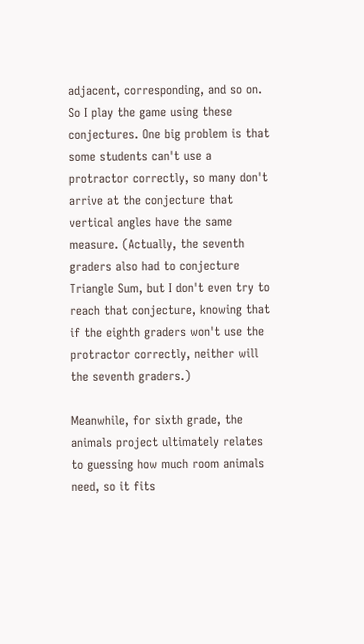adjacent, corresponding, and so on. So I play the game using these conjectures. One big problem is that some students can't use a protractor correctly, so many don't arrive at the conjecture that vertical angles have the same measure. (Actually, the seventh graders also had to conjecture Triangle Sum, but I don't even try to reach that conjecture, knowing that if the eighth graders won't use the protractor correctly, neither will the seventh graders.)

Meanwhile, for sixth grade, the animals project ultimately relates to guessing how much room animals need, so it fits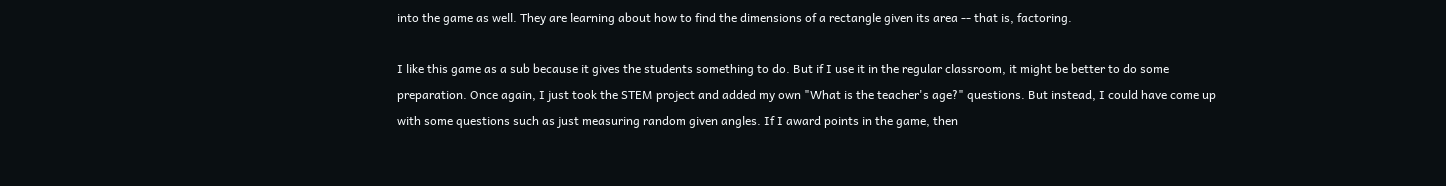into the game as well. They are learning about how to find the dimensions of a rectangle given its area -- that is, factoring.

I like this game as a sub because it gives the students something to do. But if I use it in the regular classroom, it might be better to do some preparation. Once again, I just took the STEM project and added my own "What is the teacher's age?" questions. But instead, I could have come up with some questions such as just measuring random given angles. If I award points in the game, then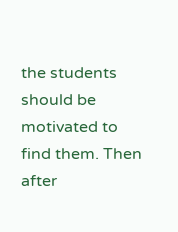the students should be motivated to find them. Then after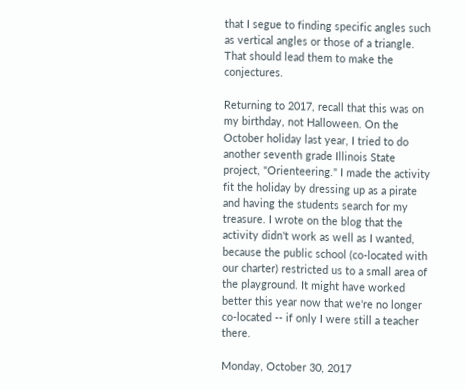that I segue to finding specific angles such as vertical angles or those of a triangle. That should lead them to make the conjectures.

Returning to 2017, recall that this was on my birthday, not Halloween. On the October holiday last year, I tried to do another seventh grade Illinois State project, "Orienteering." I made the activity fit the holiday by dressing up as a pirate and having the students search for my treasure. I wrote on the blog that the activity didn't work as well as I wanted, because the public school (co-located with our charter) restricted us to a small area of the playground. It might have worked better this year now that we're no longer co-located -- if only I were still a teacher there.

Monday, October 30, 2017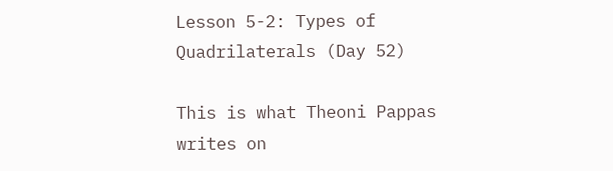Lesson 5-2: Types of Quadrilaterals (Day 52)

This is what Theoni Pappas writes on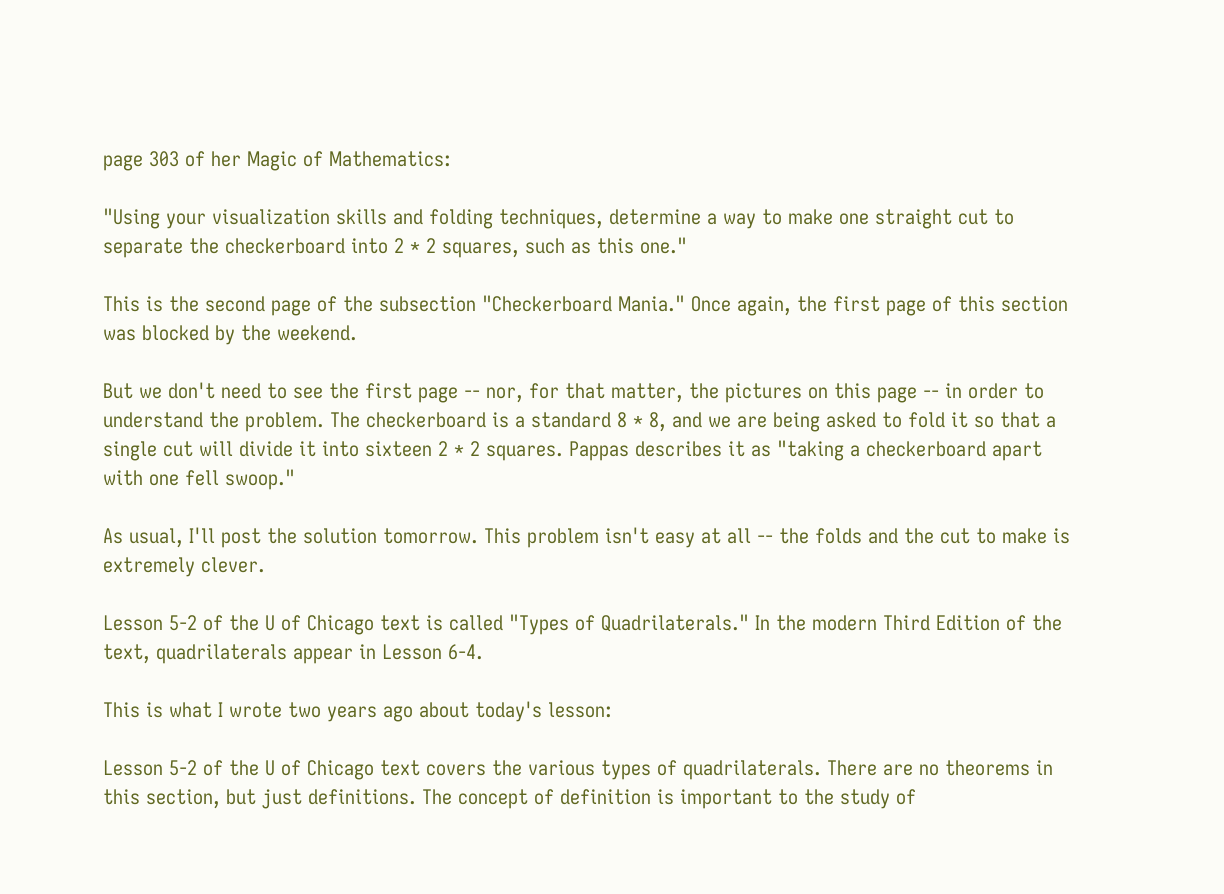page 303 of her Magic of Mathematics:

"Using your visualization skills and folding techniques, determine a way to make one straight cut to separate the checkerboard into 2 * 2 squares, such as this one."

This is the second page of the subsection "Checkerboard Mania." Once again, the first page of this section was blocked by the weekend.

But we don't need to see the first page -- nor, for that matter, the pictures on this page -- in order to understand the problem. The checkerboard is a standard 8 * 8, and we are being asked to fold it so that a single cut will divide it into sixteen 2 * 2 squares. Pappas describes it as "taking a checkerboard apart with one fell swoop."

As usual, I'll post the solution tomorrow. This problem isn't easy at all -- the folds and the cut to make is extremely clever.

Lesson 5-2 of the U of Chicago text is called "Types of Quadrilaterals." In the modern Third Edition of the text, quadrilaterals appear in Lesson 6-4.

This is what I wrote two years ago about today's lesson:

Lesson 5-2 of the U of Chicago text covers the various types of quadrilaterals. There are no theorems in this section, but just definitions. The concept of definition is important to the study of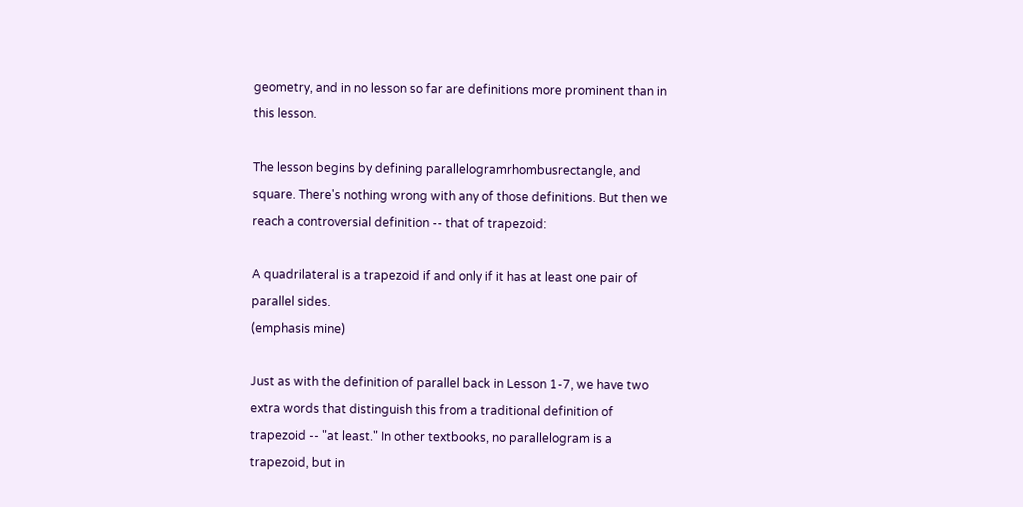geometry, and in no lesson so far are definitions more prominent than in this lesson.

The lesson begins by defining parallelogramrhombusrectangle, and square. There's nothing wrong with any of those definitions. But then we reach a controversial definition -- that of trapezoid:

A quadrilateral is a trapezoid if and only if it has at least one pair of parallel sides.
(emphasis mine)

Just as with the definition of parallel back in Lesson 1-7, we have two extra words that distinguish this from a traditional definition of trapezoid -- "at least." In other textbooks, no parallelogram is a trapezoid, but in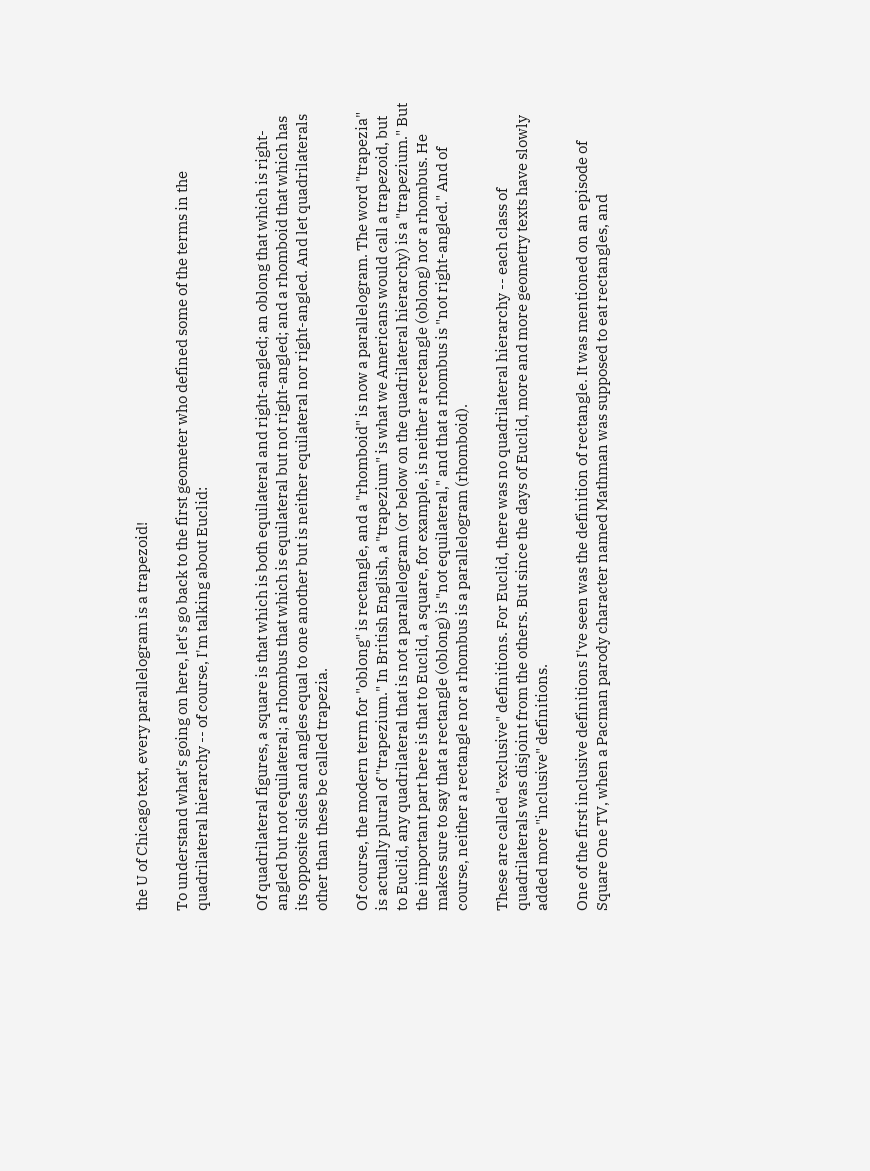the U of Chicago text, every parallelogram is a trapezoid!

To understand what's going on here, let's go back to the first geometer who defined some of the terms in the quadrilateral hierarchy -- of course, I'm talking about Euclid:


Of quadrilateral figures, a square is that which is both equilateral and right-angled; an oblong that which is right-angled but not equilateral; a rhombus that which is equilateral but not right-angled; and a rhomboid that which has its opposite sides and angles equal to one another but is neither equilateral nor right-angled. And let quadrilaterals other than these be called trapezia.

Of course, the modern term for "oblong" is rectangle, and a "rhomboid" is now a parallelogram. The word "trapezia" is actually plural of "trapezium." In British English, a "trapezium" is what we Americans would call a trapezoid, but to Euclid, any quadrilateral that is not a parallelogram (or below on the quadrilateral hierarchy) is a "trapezium." But the important part here is that to Euclid, a square, for example, is neither a rectangle (oblong) nor a rhombus. He makes sure to say that a rectangle (oblong) is "not equilateral," and that a rhombus is "not right-angled." And of course, neither a rectangle nor a rhombus is a parallelogram (rhomboid).

These are called "exclusive" definitions. For Euclid, there was no quadrilateral hierarchy -- each class of quadrilaterals was disjoint from the others. But since the days of Euclid, more and more geometry texts have slowly added more "inclusive" definitions.

One of the first inclusive definitions I've seen was the definition of rectangle. It was mentioned on an episode of Square One TV, when a Pacman parody character named Mathman was supposed to eat rectangles, and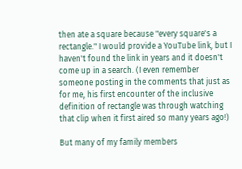then ate a square because "every square's a rectangle." I would provide a YouTube link, but I haven't found the link in years and it doesn't come up in a search. (I even remember someone posting in the comments that just as for me, his first encounter of the inclusive definition of rectangle was through watching that clip when it first aired so many years ago!)

But many of my family members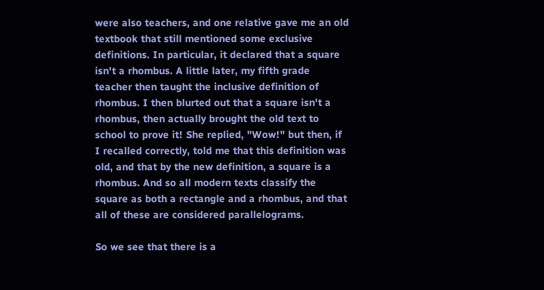were also teachers, and one relative gave me an old textbook that still mentioned some exclusive definitions. In particular, it declared that a square isn't a rhombus. A little later, my fifth grade teacher then taught the inclusive definition of rhombus. I then blurted out that a square isn't a rhombus, then actually brought the old text to school to prove it! She replied, "Wow!" but then, if I recalled correctly, told me that this definition was old, and that by the new definition, a square is a rhombus. And so all modern texts classify the square as both a rectangle and a rhombus, and that all of these are considered parallelograms.

So we see that there is a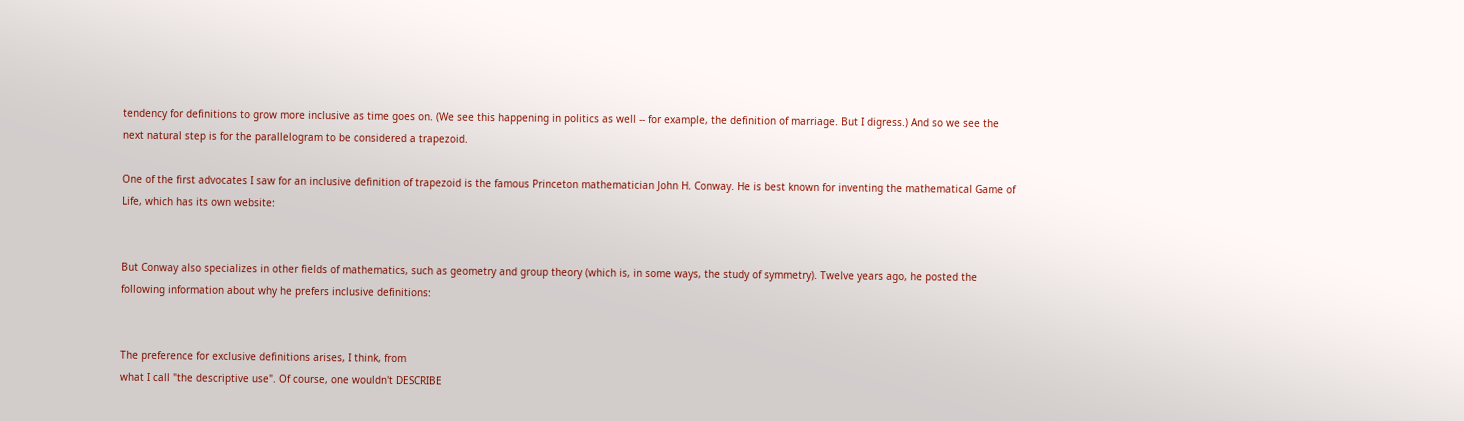tendency for definitions to grow more inclusive as time goes on. (We see this happening in politics as well -- for example, the definition of marriage. But I digress.) And so we see the next natural step is for the parallelogram to be considered a trapezoid.

One of the first advocates I saw for an inclusive definition of trapezoid is the famous Princeton mathematician John H. Conway. He is best known for inventing the mathematical Game of Life, which has its own website:


But Conway also specializes in other fields of mathematics, such as geometry and group theory (which is, in some ways, the study of symmetry). Twelve years ago, he posted the following information about why he prefers inclusive definitions:


The preference for exclusive definitions arises, I think, from
what I call "the descriptive use". Of course, one wouldn't DESCRIBE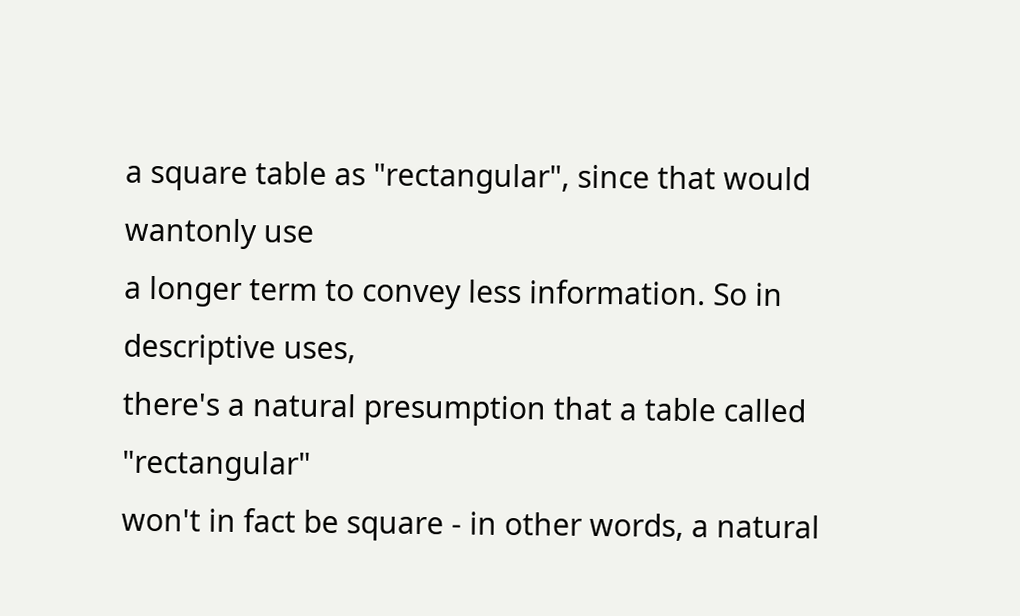a square table as "rectangular", since that would wantonly use
a longer term to convey less information. So in descriptive uses,
there's a natural presumption that a table called "rectangular"
won't in fact be square - in other words, a natural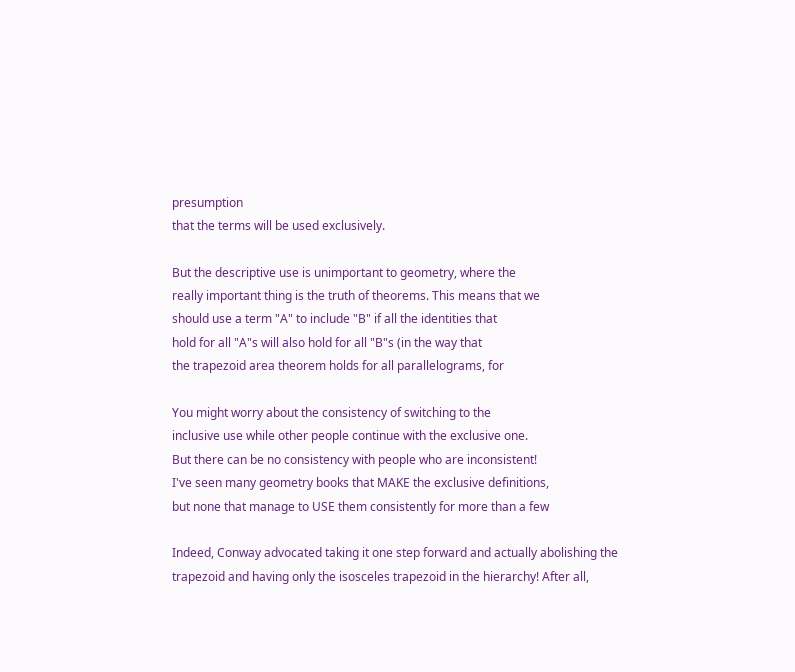presumption
that the terms will be used exclusively.

But the descriptive use is unimportant to geometry, where the
really important thing is the truth of theorems. This means that we
should use a term "A" to include "B" if all the identities that
hold for all "A"s will also hold for all "B"s (in the way that
the trapezoid area theorem holds for all parallelograms, for

You might worry about the consistency of switching to the
inclusive use while other people continue with the exclusive one.
But there can be no consistency with people who are inconsistent!
I've seen many geometry books that MAKE the exclusive definitions,
but none that manage to USE them consistently for more than a few

Indeed, Conway advocated taking it one step forward and actually abolishing the trapezoid and having only the isosceles trapezoid in the hierarchy! After all,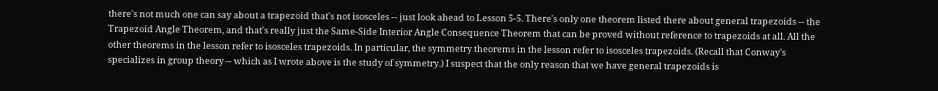there's not much one can say about a trapezoid that's not isosceles -- just look ahead to Lesson 5-5. There's only one theorem listed there about general trapezoids -- the Trapezoid Angle Theorem, and that's really just the Same-Side Interior Angle Consequence Theorem that can be proved without reference to trapezoids at all. All the other theorems in the lesson refer to isosceles trapezoids. In particular, the symmetry theorems in the lesson refer to isosceles trapezoids. (Recall that Conway's specializes in group theory -- which as I wrote above is the study of symmetry.) I suspect that the only reason that we have general trapezoids is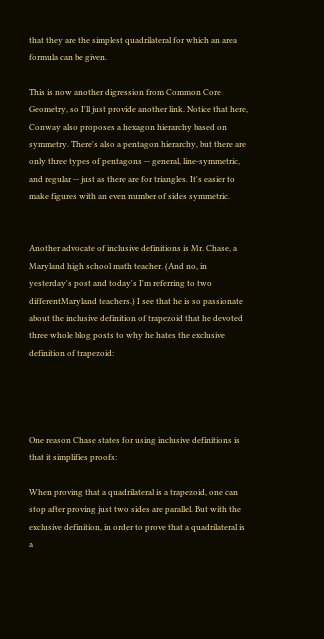that they are the simplest quadrilateral for which an area formula can be given.

This is now another digression from Common Core Geometry, so I'll just provide another link. Notice that here, Conway also proposes a hexagon hierarchy based on symmetry. There's also a pentagon hierarchy, but there are only three types of pentagons -- general, line-symmetric, and regular -- just as there are for triangles. It's easier to make figures with an even number of sides symmetric.


Another advocate of inclusive definitions is Mr. Chase, a Maryland high school math teacher. (And no, in yesterday's post and today's I'm referring to two differentMaryland teachers.) I see that he is so passionate about the inclusive definition of trapezoid that he devoted three whole blog posts to why he hates the exclusive definition of trapezoid:




One reason Chase states for using inclusive definitions is that it simplifies proofs:

When proving that a quadrilateral is a trapezoid, one can stop after proving just two sides are parallel. But with the exclusive definition, in order to prove that a quadrilateral is a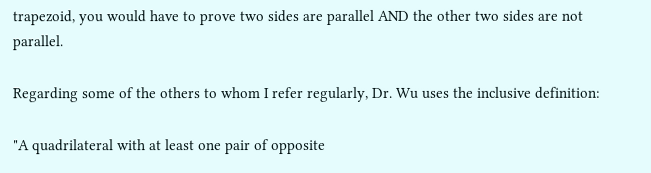trapezoid, you would have to prove two sides are parallel AND the other two sides are not parallel.

Regarding some of the others to whom I refer regularly, Dr. Wu uses the inclusive definition:

"A quadrilateral with at least one pair of opposite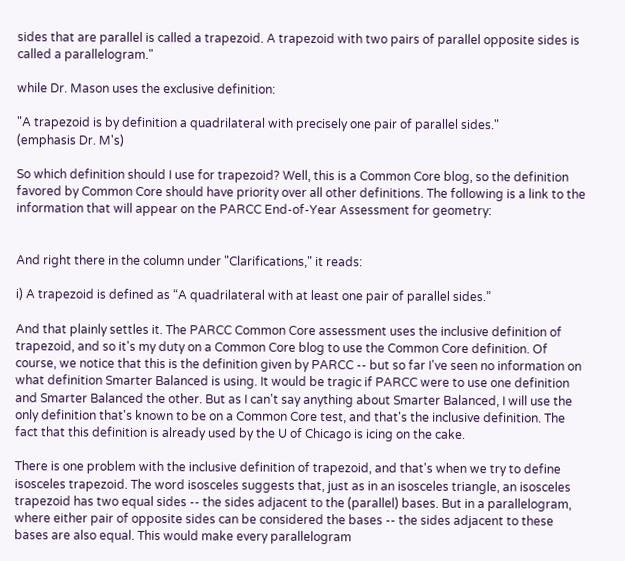sides that are parallel is called a trapezoid. A trapezoid with two pairs of parallel opposite sides is called a parallelogram."

while Dr. Mason uses the exclusive definition:

"A trapezoid is by definition a quadrilateral with precisely one pair of parallel sides."
(emphasis Dr. M's)

So which definition should I use for trapezoid? Well, this is a Common Core blog, so the definition favored by Common Core should have priority over all other definitions. The following is a link to the information that will appear on the PARCC End-of-Year Assessment for geometry:


And right there in the column under "Clarifications," it reads:

i) A trapezoid is defined as “A quadrilateral with at least one pair of parallel sides.”

And that plainly settles it. The PARCC Common Core assessment uses the inclusive definition of trapezoid, and so it's my duty on a Common Core blog to use the Common Core definition. Of course, we notice that this is the definition given by PARCC -- but so far I've seen no information on what definition Smarter Balanced is using. It would be tragic if PARCC were to use one definition and Smarter Balanced the other. But as I can't say anything about Smarter Balanced, I will use the only definition that's known to be on a Common Core test, and that's the inclusive definition. The fact that this definition is already used by the U of Chicago is icing on the cake.

There is one problem with the inclusive definition of trapezoid, and that's when we try to define isosceles trapezoid. The word isosceles suggests that, just as in an isosceles triangle, an isosceles trapezoid has two equal sides -- the sides adjacent to the (parallel) bases. But in a parallelogram, where either pair of opposite sides can be considered the bases -- the sides adjacent to these bases are also equal. This would make every parallelogram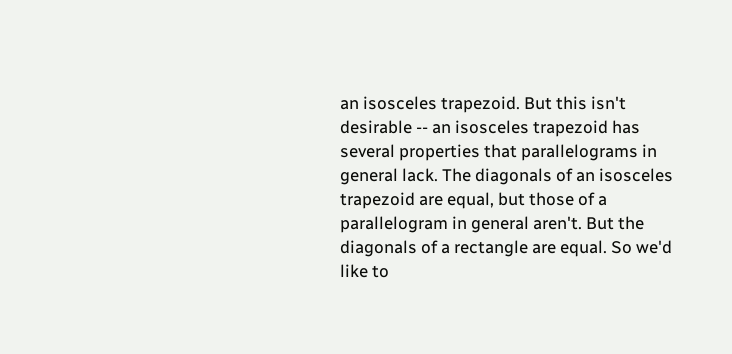an isosceles trapezoid. But this isn't desirable -- an isosceles trapezoid has several properties that parallelograms in general lack. The diagonals of an isosceles trapezoid are equal, but those of a parallelogram in general aren't. But the diagonals of a rectangle are equal. So we'd like to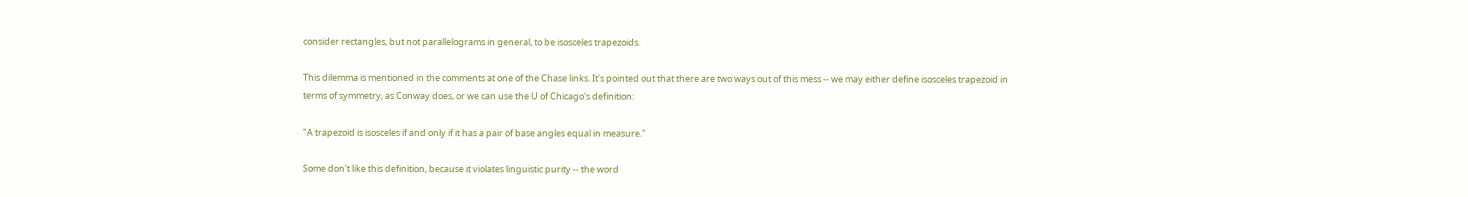consider rectangles, but not parallelograms in general, to be isosceles trapezoids.

This dilemma is mentioned in the comments at one of the Chase links. It's pointed out that there are two ways out of this mess -- we may either define isosceles trapezoid in terms of symmetry, as Conway does, or we can use the U of Chicago's definition:

"A trapezoid is isosceles if and only if it has a pair of base angles equal in measure."

Some don't like this definition, because it violates linguistic purity -- the word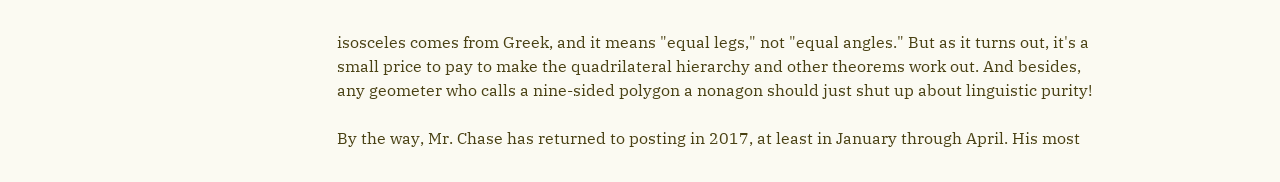isosceles comes from Greek, and it means "equal legs," not "equal angles." But as it turns out, it's a small price to pay to make the quadrilateral hierarchy and other theorems work out. And besides, any geometer who calls a nine-sided polygon a nonagon should just shut up about linguistic purity!

By the way, Mr. Chase has returned to posting in 2017, at least in January through April. His most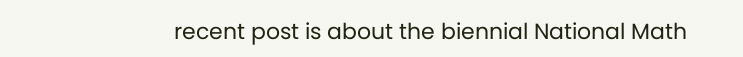recent post is about the biennial National Math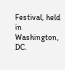Festival, held in Washington, DC.